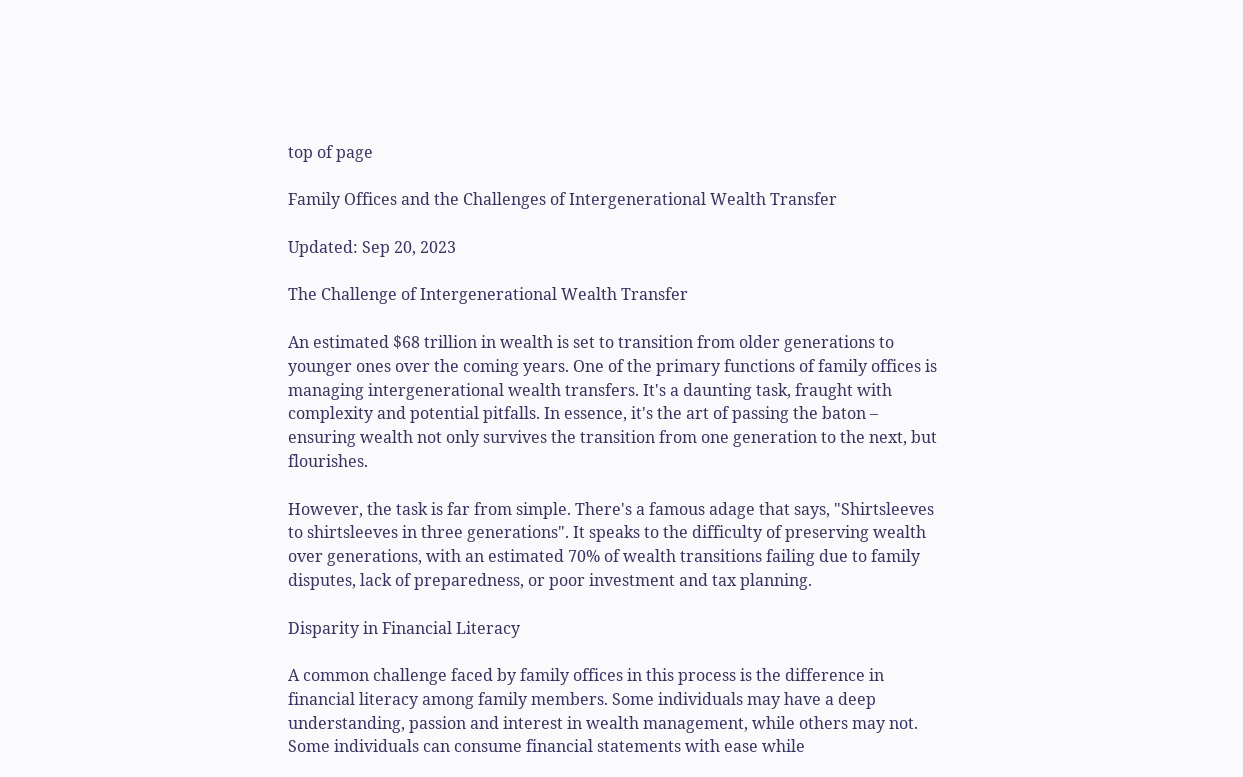top of page

Family Offices and the Challenges of Intergenerational Wealth Transfer

Updated: Sep 20, 2023

The Challenge of Intergenerational Wealth Transfer

An estimated $68 trillion in wealth is set to transition from older generations to younger ones over the coming years. One of the primary functions of family offices is managing intergenerational wealth transfers. It's a daunting task, fraught with complexity and potential pitfalls. In essence, it's the art of passing the baton – ensuring wealth not only survives the transition from one generation to the next, but flourishes.

However, the task is far from simple. There's a famous adage that says, "Shirtsleeves to shirtsleeves in three generations". It speaks to the difficulty of preserving wealth over generations, with an estimated 70% of wealth transitions failing due to family disputes, lack of preparedness, or poor investment and tax planning.

Disparity in Financial Literacy

A common challenge faced by family offices in this process is the difference in financial literacy among family members. Some individuals may have a deep understanding, passion and interest in wealth management, while others may not. Some individuals can consume financial statements with ease while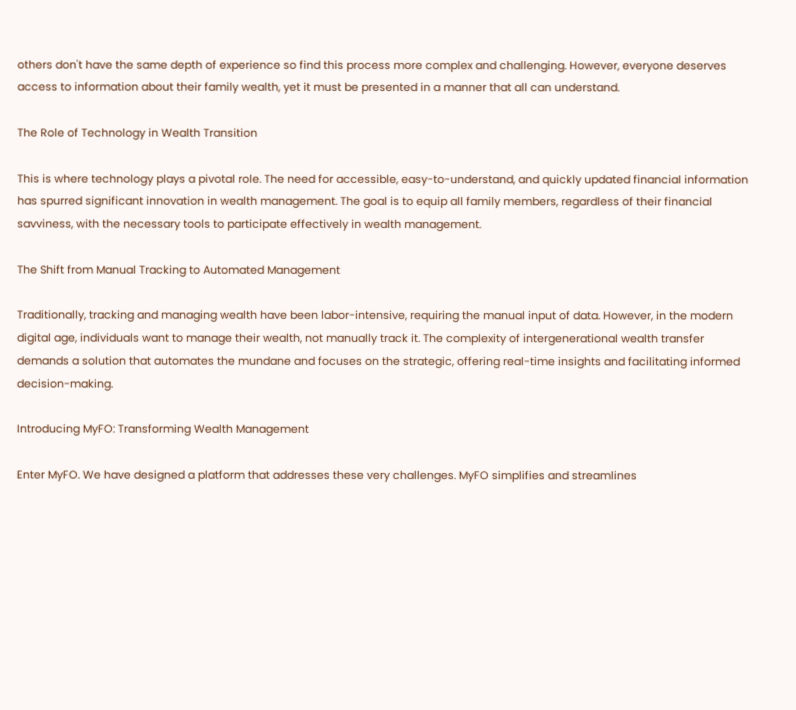others don't have the same depth of experience so find this process more complex and challenging. However, everyone deserves access to information about their family wealth, yet it must be presented in a manner that all can understand.

The Role of Technology in Wealth Transition

This is where technology plays a pivotal role. The need for accessible, easy-to-understand, and quickly updated financial information has spurred significant innovation in wealth management. The goal is to equip all family members, regardless of their financial savviness, with the necessary tools to participate effectively in wealth management.

The Shift from Manual Tracking to Automated Management

Traditionally, tracking and managing wealth have been labor-intensive, requiring the manual input of data. However, in the modern digital age, individuals want to manage their wealth, not manually track it. The complexity of intergenerational wealth transfer demands a solution that automates the mundane and focuses on the strategic, offering real-time insights and facilitating informed decision-making.

Introducing MyFO: Transforming Wealth Management

Enter MyFO. We have designed a platform that addresses these very challenges. MyFO simplifies and streamlines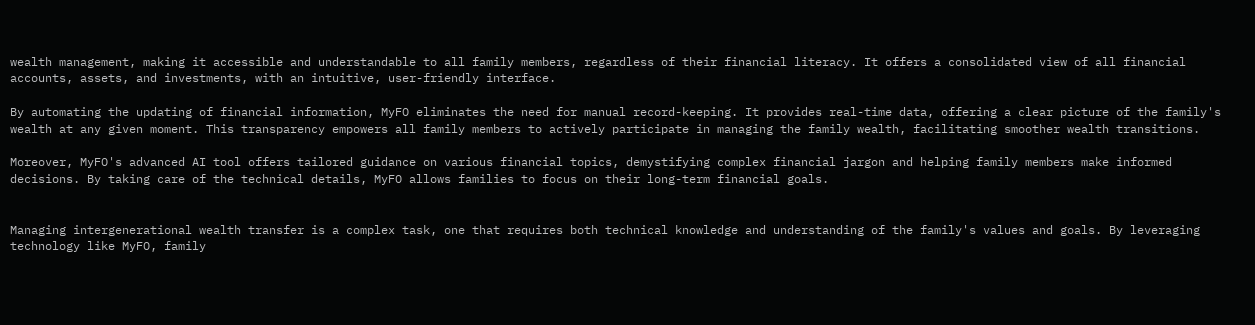wealth management, making it accessible and understandable to all family members, regardless of their financial literacy. It offers a consolidated view of all financial accounts, assets, and investments, with an intuitive, user-friendly interface.

By automating the updating of financial information, MyFO eliminates the need for manual record-keeping. It provides real-time data, offering a clear picture of the family's wealth at any given moment. This transparency empowers all family members to actively participate in managing the family wealth, facilitating smoother wealth transitions.

Moreover, MyFO's advanced AI tool offers tailored guidance on various financial topics, demystifying complex financial jargon and helping family members make informed decisions. By taking care of the technical details, MyFO allows families to focus on their long-term financial goals.


Managing intergenerational wealth transfer is a complex task, one that requires both technical knowledge and understanding of the family's values and goals. By leveraging technology like MyFO, family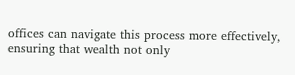offices can navigate this process more effectively, ensuring that wealth not only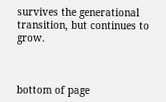survives the generational transition, but continues to grow.



bottom of page